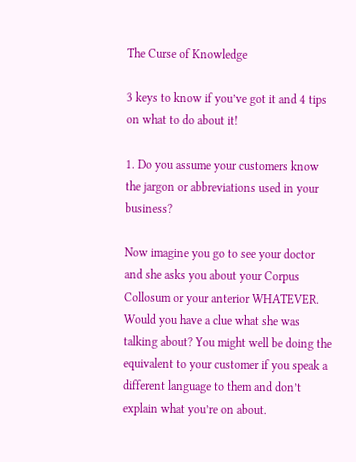The Curse of Knowledge

3 keys to know if you’ve got it and 4 tips on what to do about it!

1. Do you assume your customers know the jargon or abbreviations used in your business?

Now imagine you go to see your doctor and she asks you about your Corpus Collosum or your anterior WHATEVER. Would you have a clue what she was talking about? You might well be doing the equivalent to your customer if you speak a different language to them and don’t explain what you’re on about.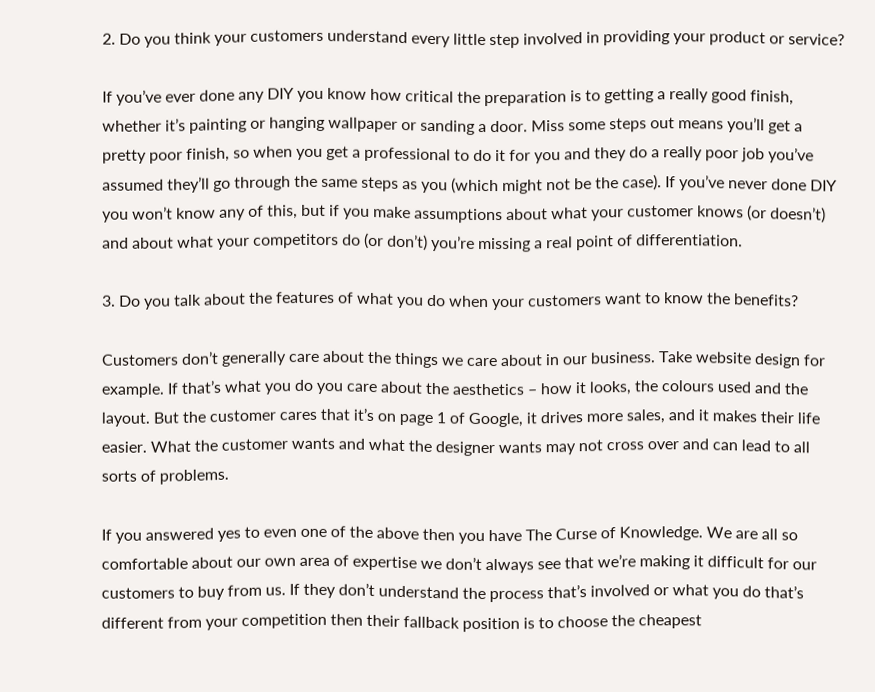2. Do you think your customers understand every little step involved in providing your product or service?

If you’ve ever done any DIY you know how critical the preparation is to getting a really good finish, whether it’s painting or hanging wallpaper or sanding a door. Miss some steps out means you’ll get a pretty poor finish, so when you get a professional to do it for you and they do a really poor job you’ve assumed they’ll go through the same steps as you (which might not be the case). If you’ve never done DIY you won’t know any of this, but if you make assumptions about what your customer knows (or doesn’t) and about what your competitors do (or don’t) you’re missing a real point of differentiation.

3. Do you talk about the features of what you do when your customers want to know the benefits?

Customers don’t generally care about the things we care about in our business. Take website design for example. If that’s what you do you care about the aesthetics – how it looks, the colours used and the layout. But the customer cares that it’s on page 1 of Google, it drives more sales, and it makes their life easier. What the customer wants and what the designer wants may not cross over and can lead to all sorts of problems.

If you answered yes to even one of the above then you have The Curse of Knowledge. We are all so comfortable about our own area of expertise we don’t always see that we’re making it difficult for our customers to buy from us. If they don’t understand the process that’s involved or what you do that’s different from your competition then their fallback position is to choose the cheapest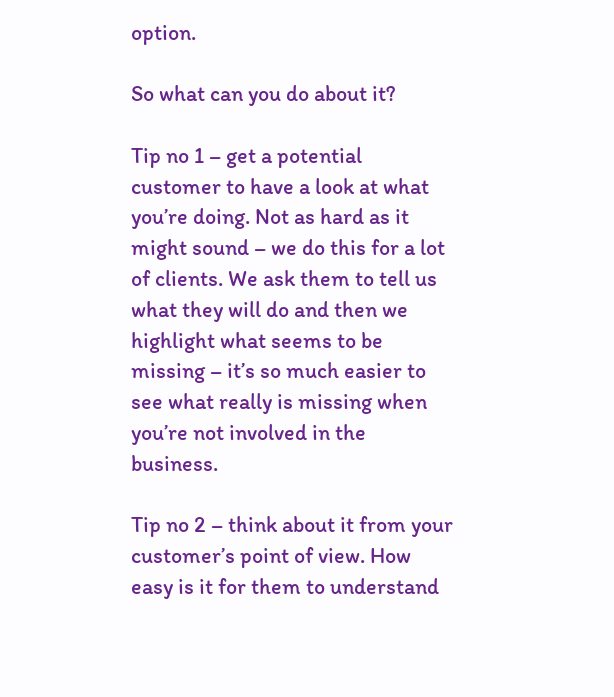option.

So what can you do about it?

Tip no 1 – get a potential customer to have a look at what you’re doing. Not as hard as it might sound – we do this for a lot of clients. We ask them to tell us what they will do and then we highlight what seems to be missing – it’s so much easier to see what really is missing when you’re not involved in the business.

Tip no 2 – think about it from your customer’s point of view. How easy is it for them to understand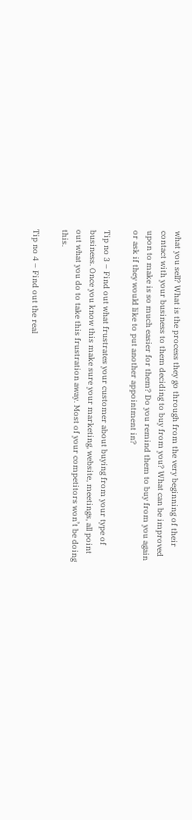what you sell? What is the process they go through from the very beginning of their contact with your business to them deciding to buy from you? What can be improved upon to make is so much easier for them? Do you remind them to buy from you again or ask if they would like to put another appointment in?

Tip no 3 – Find out what frustrates your customer about buying from your type of business. Once you know this make sure your marketing, website, meetings, all point out what you do to take this frustration away. Most of your competitors won’t be doing this.

Tip no 4 – Find out the real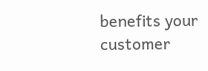benefits your customer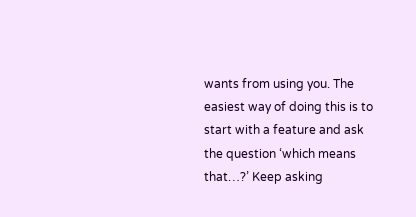wants from using you. The easiest way of doing this is to start with a feature and ask the question ‘which means that…?’ Keep asking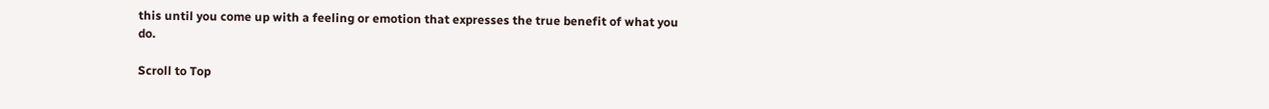this until you come up with a feeling or emotion that expresses the true benefit of what you do.

Scroll to Top